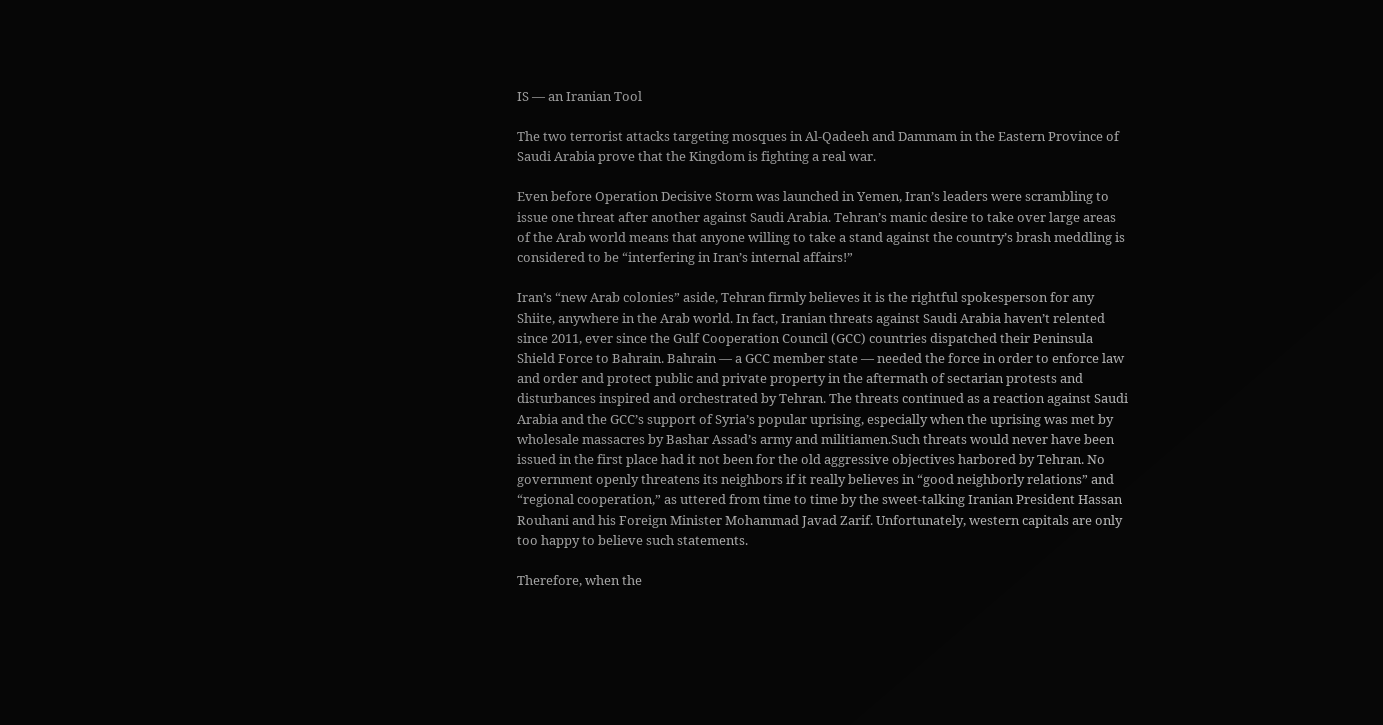IS — an Iranian Tool

The two terrorist attacks targeting mosques in Al-Qadeeh and Dammam in the Eastern Province of Saudi Arabia prove that the Kingdom is fighting a real war.

Even before Operation Decisive Storm was launched in Yemen, Iran’s leaders were scrambling to issue one threat after another against Saudi Arabia. Tehran’s manic desire to take over large areas of the Arab world means that anyone willing to take a stand against the country’s brash meddling is considered to be “interfering in Iran’s internal affairs!”

Iran’s “new Arab colonies” aside, Tehran firmly believes it is the rightful spokesperson for any Shiite, anywhere in the Arab world. In fact, Iranian threats against Saudi Arabia haven’t relented since 2011, ever since the Gulf Cooperation Council (GCC) countries dispatched their Peninsula Shield Force to Bahrain. Bahrain — a GCC member state — needed the force in order to enforce law and order and protect public and private property in the aftermath of sectarian protests and disturbances inspired and orchestrated by Tehran. The threats continued as a reaction against Saudi Arabia and the GCC’s support of Syria’s popular uprising, especially when the uprising was met by wholesale massacres by Bashar Assad’s army and militiamen.Such threats would never have been issued in the first place had it not been for the old aggressive objectives harbored by Tehran. No government openly threatens its neighbors if it really believes in “good neighborly relations” and “regional cooperation,” as uttered from time to time by the sweet-talking Iranian President Hassan Rouhani and his Foreign Minister Mohammad Javad Zarif. Unfortunately, western capitals are only too happy to believe such statements.

Therefore, when the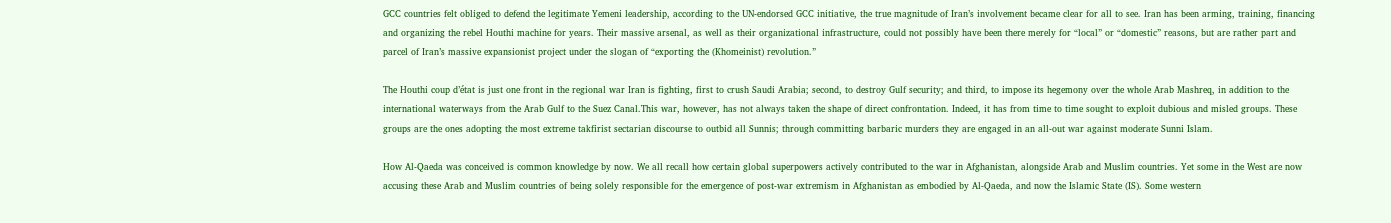GCC countries felt obliged to defend the legitimate Yemeni leadership, according to the UN-endorsed GCC initiative, the true magnitude of Iran’s involvement became clear for all to see. Iran has been arming, training, financing and organizing the rebel Houthi machine for years. Their massive arsenal, as well as their organizational infrastructure, could not possibly have been there merely for “local” or “domestic” reasons, but are rather part and parcel of Iran’s massive expansionist project under the slogan of “exporting the (Khomeinist) revolution.”

The Houthi coup d’état is just one front in the regional war Iran is fighting, first to crush Saudi Arabia; second, to destroy Gulf security; and third, to impose its hegemony over the whole Arab Mashreq, in addition to the international waterways from the Arab Gulf to the Suez Canal.This war, however, has not always taken the shape of direct confrontation. Indeed, it has from time to time sought to exploit dubious and misled groups. These groups are the ones adopting the most extreme takfirist sectarian discourse to outbid all Sunnis; through committing barbaric murders they are engaged in an all-out war against moderate Sunni Islam.

How Al-Qaeda was conceived is common knowledge by now. We all recall how certain global superpowers actively contributed to the war in Afghanistan, alongside Arab and Muslim countries. Yet some in the West are now accusing these Arab and Muslim countries of being solely responsible for the emergence of post-war extremism in Afghanistan as embodied by Al-Qaeda, and now the Islamic State (IS). Some western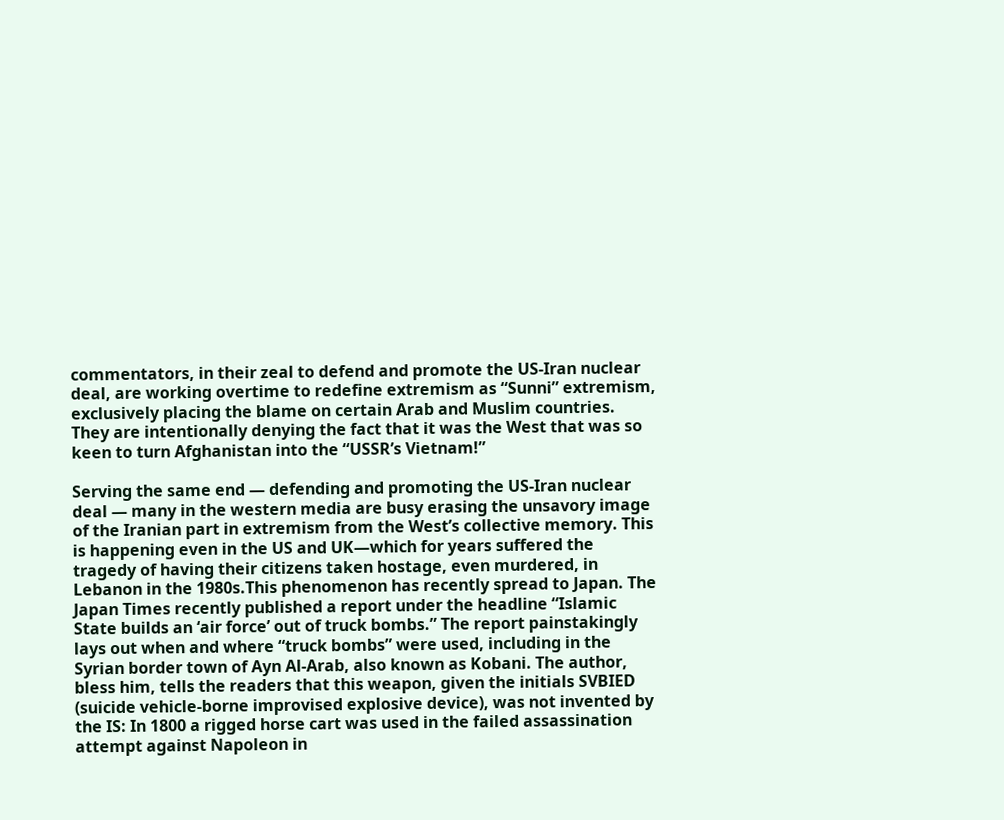commentators, in their zeal to defend and promote the US-Iran nuclear deal, are working overtime to redefine extremism as “Sunni” extremism, exclusively placing the blame on certain Arab and Muslim countries. They are intentionally denying the fact that it was the West that was so keen to turn Afghanistan into the “USSR’s Vietnam!”

Serving the same end — defending and promoting the US-Iran nuclear deal — many in the western media are busy erasing the unsavory image of the Iranian part in extremism from the West’s collective memory. This is happening even in the US and UK—which for years suffered the tragedy of having their citizens taken hostage, even murdered, in Lebanon in the 1980s.This phenomenon has recently spread to Japan. The Japan Times recently published a report under the headline “Islamic State builds an ‘air force’ out of truck bombs.” The report painstakingly lays out when and where “truck bombs” were used, including in the Syrian border town of Ayn Al-Arab, also known as Kobani. The author, bless him, tells the readers that this weapon, given the initials SVBIED (suicide vehicle-borne improvised explosive device), was not invented by the IS: In 1800 a rigged horse cart was used in the failed assassination attempt against Napoleon in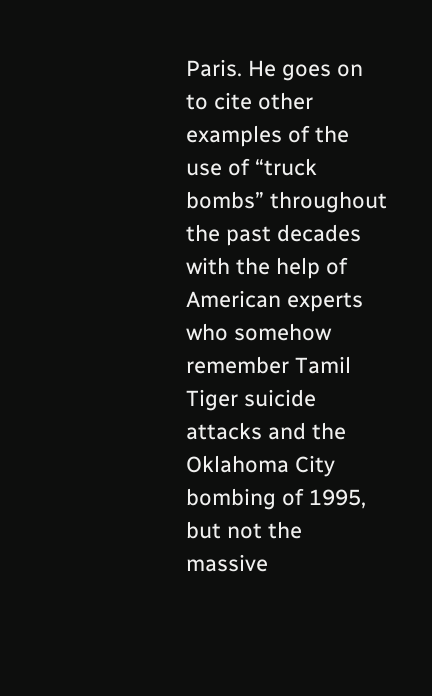Paris. He goes on to cite other examples of the use of “truck bombs” throughout the past decades with the help of American experts who somehow remember Tamil Tiger suicide attacks and the Oklahoma City bombing of 1995, but not the massive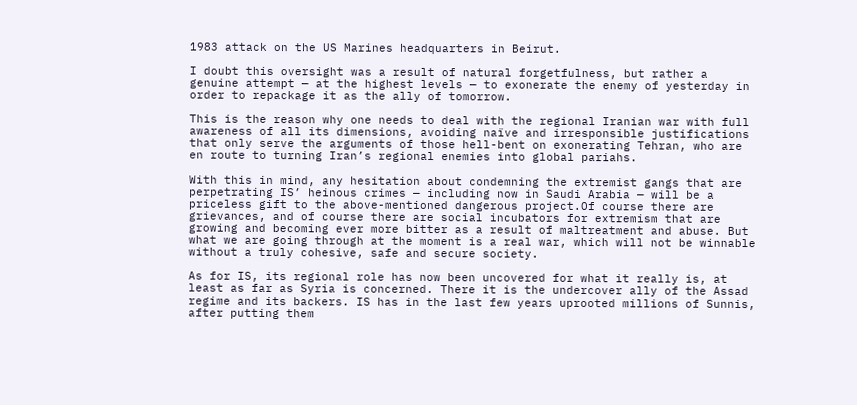1983 attack on the US Marines headquarters in Beirut.

I doubt this oversight was a result of natural forgetfulness, but rather a genuine attempt — at the highest levels — to exonerate the enemy of yesterday in order to repackage it as the ally of tomorrow.

This is the reason why one needs to deal with the regional Iranian war with full awareness of all its dimensions, avoiding naïve and irresponsible justifications that only serve the arguments of those hell-bent on exonerating Tehran, who are en route to turning Iran’s regional enemies into global pariahs.

With this in mind, any hesitation about condemning the extremist gangs that are perpetrating IS’ heinous crimes — including now in Saudi Arabia — will be a priceless gift to the above-mentioned dangerous project.Of course there are grievances, and of course there are social incubators for extremism that are growing and becoming ever more bitter as a result of maltreatment and abuse. But what we are going through at the moment is a real war, which will not be winnable without a truly cohesive, safe and secure society.

As for IS, its regional role has now been uncovered for what it really is, at least as far as Syria is concerned. There it is the undercover ally of the Assad regime and its backers. IS has in the last few years uprooted millions of Sunnis, after putting them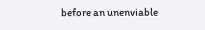before an unenviable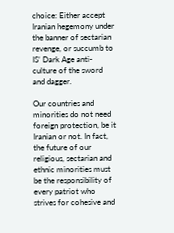choice: Either accept Iranian hegemony under the banner of sectarian revenge, or succumb to IS’ Dark Age anti-culture of the sword and dagger.

Our countries and minorities do not need foreign protection, be it Iranian or not. In fact, the future of our religious, sectarian and ethnic minorities must be the responsibility of every patriot who strives for cohesive and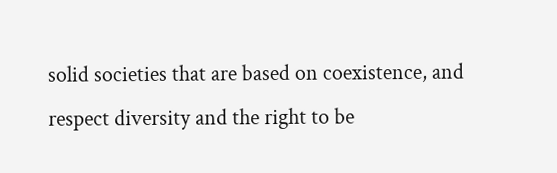solid societies that are based on coexistence, and respect diversity and the right to be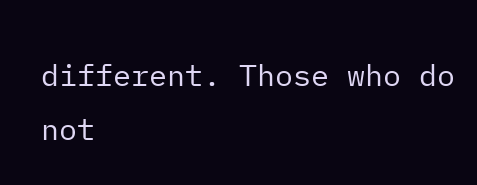different. Those who do not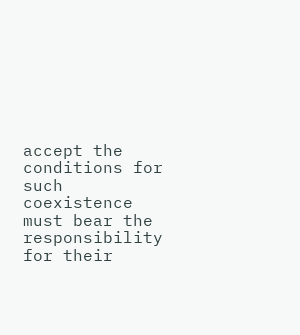accept the conditions for such coexistence must bear the responsibility for their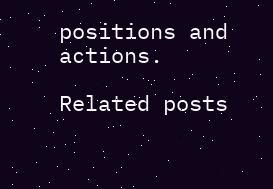positions and actions.

Related posts